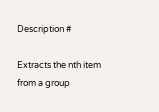Description #

Extracts the nth item from a group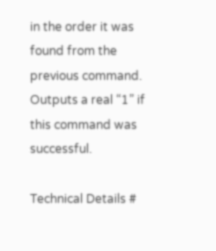in the order it was found from the previous command. Outputs a real “1” if this command was successful.

Technical Details #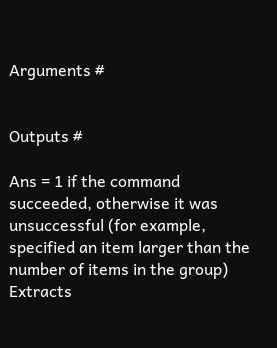Arguments #


Outputs #

Ans = 1 if the command succeeded, otherwise it was unsuccessful (for example, specified an item larger than the number of items in the group) Extracts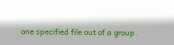one specified file out of a group.